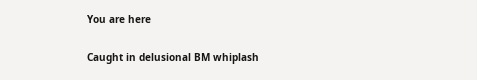You are here

Caught in delusional BM whiplash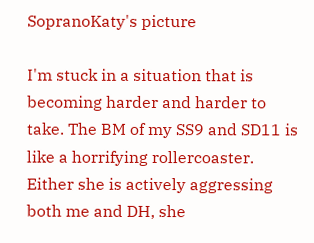SopranoKaty's picture

I'm stuck in a situation that is becoming harder and harder to take. The BM of my SS9 and SD11 is like a horrifying rollercoaster. Either she is actively aggressing both me and DH, she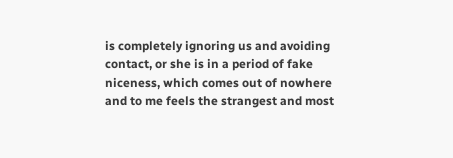is completely ignoring us and avoiding contact, or she is in a period of fake niceness, which comes out of nowhere and to me feels the strangest and most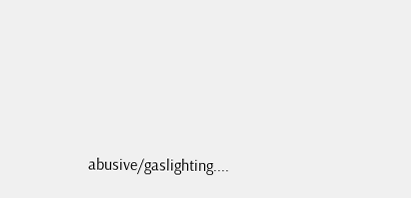abusive/gaslighting....